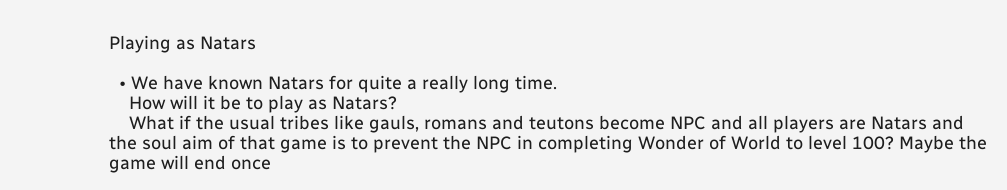Playing as Natars

  • We have known Natars for quite a really long time.
    How will it be to play as Natars?
    What if the usual tribes like gauls, romans and teutons become NPC and all players are Natars and the soul aim of that game is to prevent the NPC in completing Wonder of World to level 100? Maybe the game will end once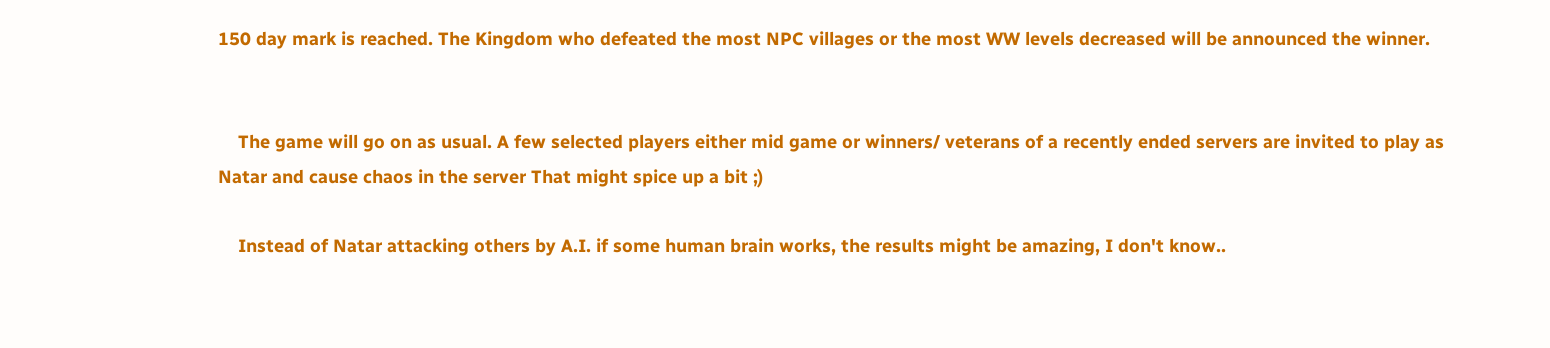150 day mark is reached. The Kingdom who defeated the most NPC villages or the most WW levels decreased will be announced the winner.


    The game will go on as usual. A few selected players either mid game or winners/ veterans of a recently ended servers are invited to play as Natar and cause chaos in the server That might spice up a bit ;)

    Instead of Natar attacking others by A.I. if some human brain works, the results might be amazing, I don't know..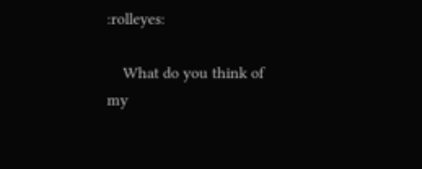:rolleyes:

    What do you think of my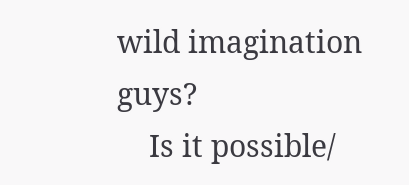wild imagination guys?
    Is it possible/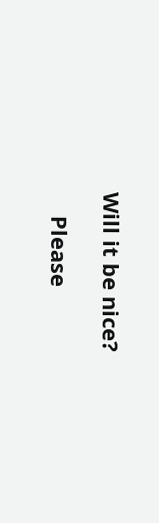Will it be nice?

    Please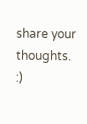share your thoughts. :)